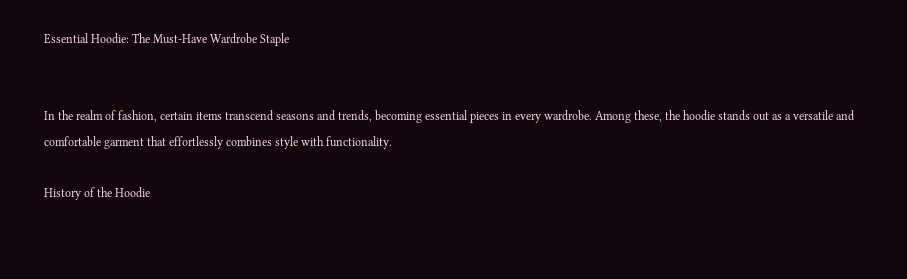Essential Hoodie: The Must-Have Wardrobe Staple


In the realm of fashion, certain items transcend seasons and trends, becoming essential pieces in every wardrobe. Among these, the hoodie stands out as a versatile and comfortable garment that effortlessly combines style with functionality.

History of the Hoodie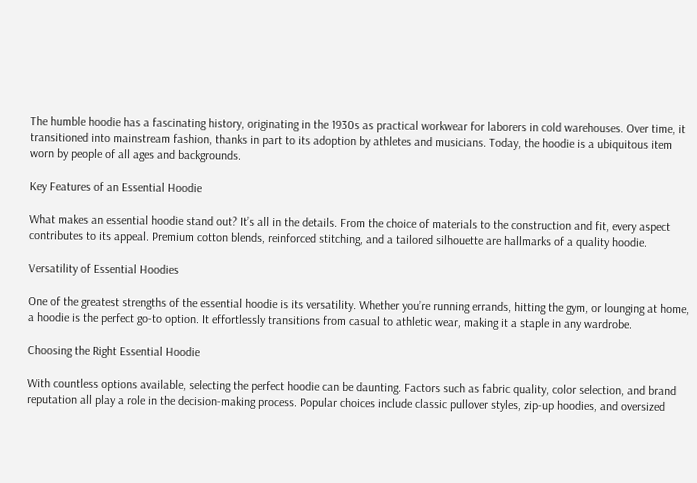The humble hoodie has a fascinating history, originating in the 1930s as practical workwear for laborers in cold warehouses. Over time, it transitioned into mainstream fashion, thanks in part to its adoption by athletes and musicians. Today, the hoodie is a ubiquitous item worn by people of all ages and backgrounds.

Key Features of an Essential Hoodie

What makes an essential hoodie stand out? It’s all in the details. From the choice of materials to the construction and fit, every aspect contributes to its appeal. Premium cotton blends, reinforced stitching, and a tailored silhouette are hallmarks of a quality hoodie.

Versatility of Essential Hoodies

One of the greatest strengths of the essential hoodie is its versatility. Whether you’re running errands, hitting the gym, or lounging at home, a hoodie is the perfect go-to option. It effortlessly transitions from casual to athletic wear, making it a staple in any wardrobe.

Choosing the Right Essential Hoodie

With countless options available, selecting the perfect hoodie can be daunting. Factors such as fabric quality, color selection, and brand reputation all play a role in the decision-making process. Popular choices include classic pullover styles, zip-up hoodies, and oversized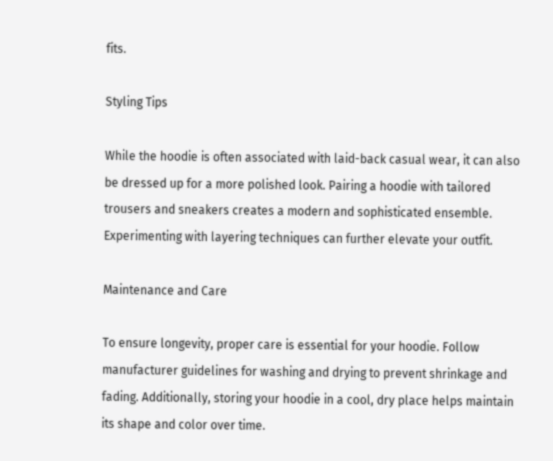fits.

Styling Tips

While the hoodie is often associated with laid-back casual wear, it can also be dressed up for a more polished look. Pairing a hoodie with tailored trousers and sneakers creates a modern and sophisticated ensemble. Experimenting with layering techniques can further elevate your outfit.

Maintenance and Care

To ensure longevity, proper care is essential for your hoodie. Follow manufacturer guidelines for washing and drying to prevent shrinkage and fading. Additionally, storing your hoodie in a cool, dry place helps maintain its shape and color over time.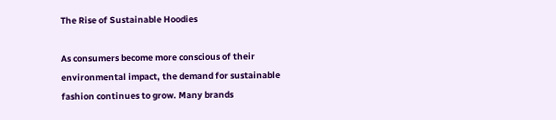The Rise of Sustainable Hoodies

As consumers become more conscious of their environmental impact, the demand for sustainable fashion continues to grow. Many brands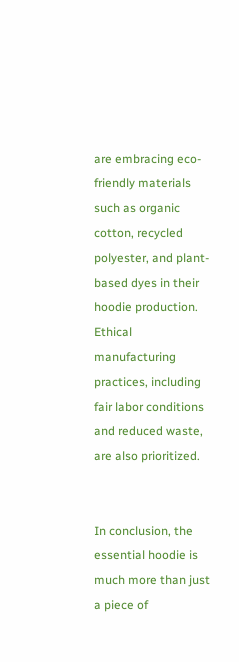are embracing eco-friendly materials such as organic cotton, recycled polyester, and plant-based dyes in their hoodie production. Ethical manufacturing practices, including fair labor conditions and reduced waste, are also prioritized.


In conclusion, the essential hoodie is much more than just a piece of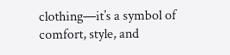clothing—it’s a symbol of comfort, style, and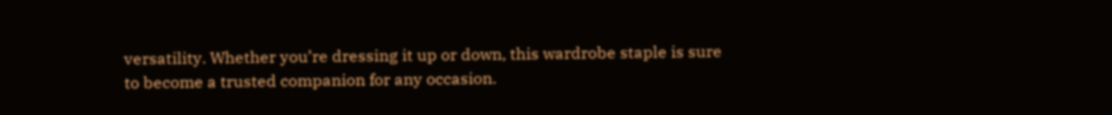versatility. Whether you’re dressing it up or down, this wardrobe staple is sure to become a trusted companion for any occasion.